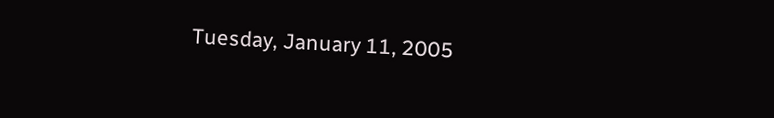Tuesday, January 11, 2005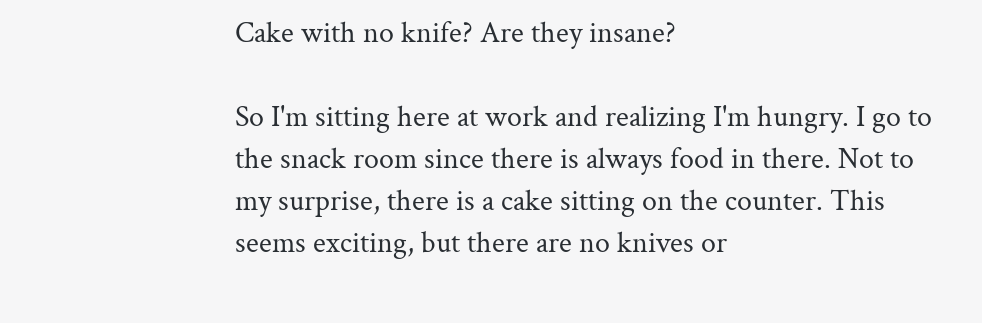Cake with no knife? Are they insane?

So I'm sitting here at work and realizing I'm hungry. I go to the snack room since there is always food in there. Not to my surprise, there is a cake sitting on the counter. This seems exciting, but there are no knives or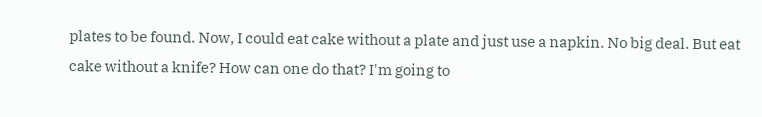plates to be found. Now, I could eat cake without a plate and just use a napkin. No big deal. But eat cake without a knife? How can one do that? I'm going to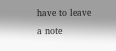have to leave a note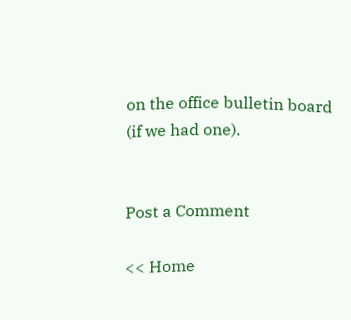on the office bulletin board (if we had one).


Post a Comment

<< Home